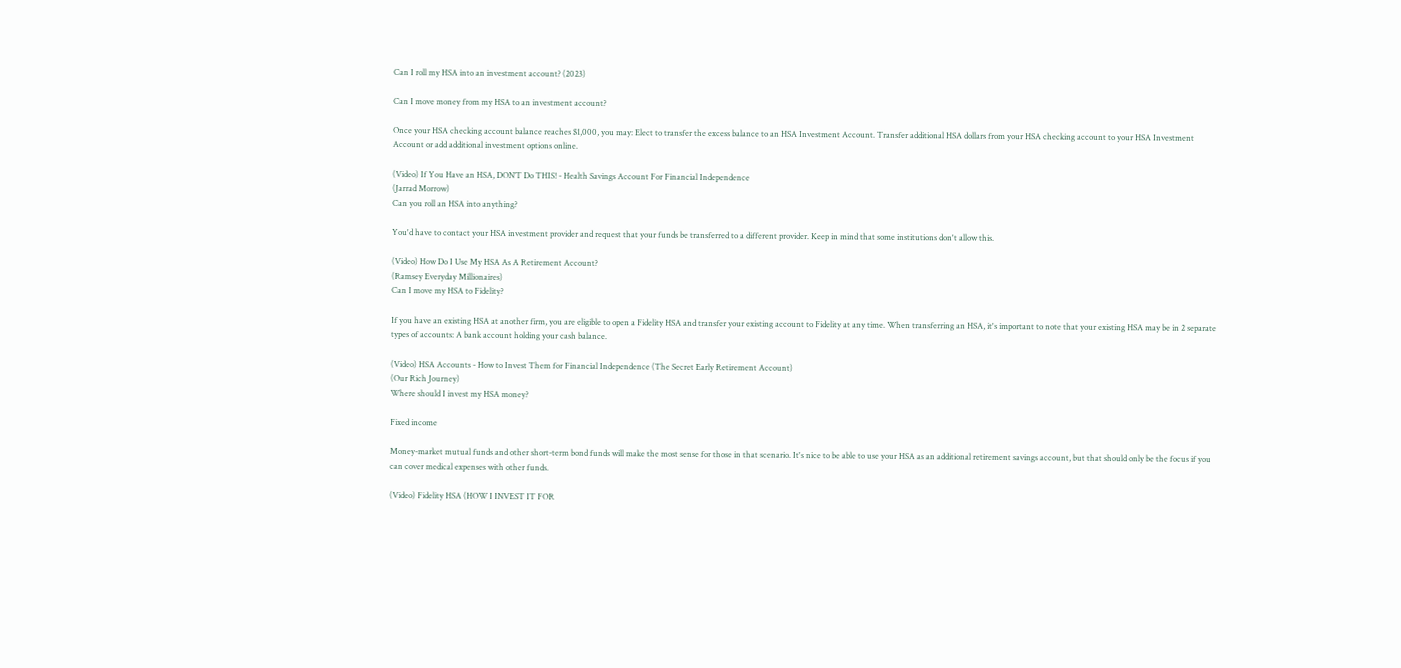Can I roll my HSA into an investment account? (2023)

Can I move money from my HSA to an investment account?

Once your HSA checking account balance reaches $1,000, you may: Elect to transfer the excess balance to an HSA Investment Account. Transfer additional HSA dollars from your HSA checking account to your HSA Investment Account or add additional investment options online.

(Video) If You Have an HSA, DON’T Do THIS! - Health Savings Account For Financial Independence
(Jarrad Morrow)
Can you roll an HSA into anything?

You'd have to contact your HSA investment provider and request that your funds be transferred to a different provider. Keep in mind that some institutions don't allow this.

(Video) How Do I Use My HSA As A Retirement Account?
(Ramsey Everyday Millionaires)
Can I move my HSA to Fidelity?

If you have an existing HSA at another firm, you are eligible to open a Fidelity HSA and transfer your existing account to Fidelity at any time. When transferring an HSA, it's important to note that your existing HSA may be in 2 separate types of accounts: A bank account holding your cash balance.

(Video) HSA Accounts - How to Invest Them for Financial Independence (The Secret Early Retirement Account)
(Our Rich Journey)
Where should I invest my HSA money?

Fixed income

Money-market mutual funds and other short-term bond funds will make the most sense for those in that scenario. It's nice to be able to use your HSA as an additional retirement savings account, but that should only be the focus if you can cover medical expenses with other funds.

(Video) Fidelity HSA (HOW I INVEST IT FOR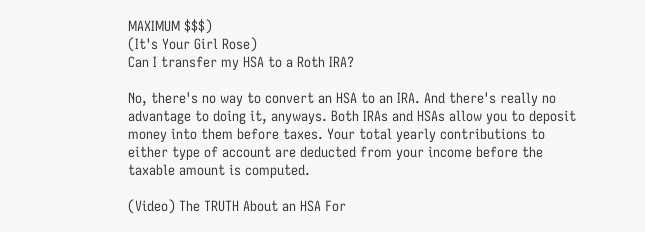MAXIMUM $$$)
(It's Your Girl Rose)
Can I transfer my HSA to a Roth IRA?

No, there's no way to convert an HSA to an IRA. And there's really no advantage to doing it, anyways. Both IRAs and HSAs allow you to deposit money into them before taxes. Your total yearly contributions to either type of account are deducted from your income before the taxable amount is computed.

(Video) The TRUTH About an HSA For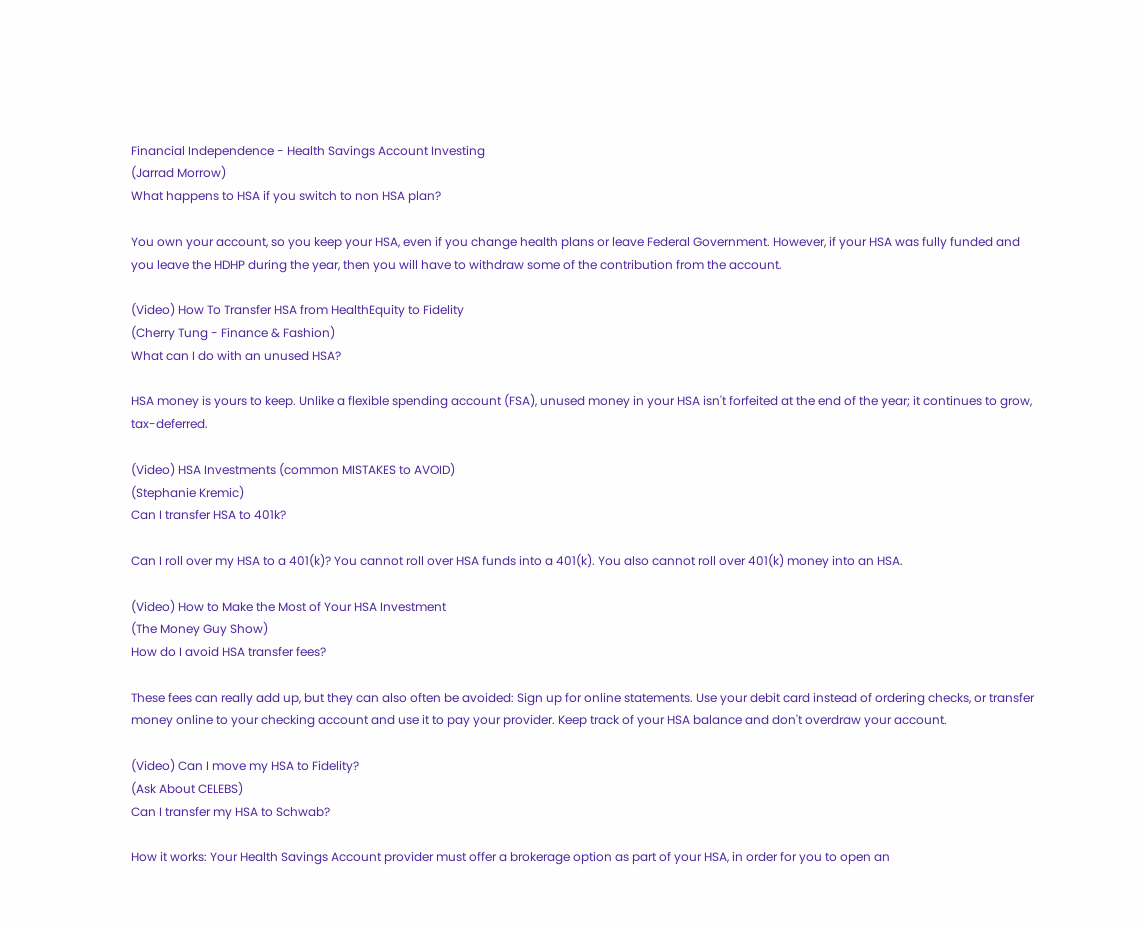Financial Independence - Health Savings Account Investing
(Jarrad Morrow)
What happens to HSA if you switch to non HSA plan?

You own your account, so you keep your HSA, even if you change health plans or leave Federal Government. However, if your HSA was fully funded and you leave the HDHP during the year, then you will have to withdraw some of the contribution from the account.

(Video) How To Transfer HSA from HealthEquity to Fidelity
(Cherry Tung - Finance & Fashion)
What can I do with an unused HSA?

HSA money is yours to keep. Unlike a flexible spending account (FSA), unused money in your HSA isn't forfeited at the end of the year; it continues to grow, tax-deferred.

(Video) HSA Investments (common MISTAKES to AVOID)
(Stephanie Kremic)
Can I transfer HSA to 401k?

Can I roll over my HSA to a 401(k)? You cannot roll over HSA funds into a 401(k). You also cannot roll over 401(k) money into an HSA.

(Video) How to Make the Most of Your HSA Investment
(The Money Guy Show)
How do I avoid HSA transfer fees?

These fees can really add up, but they can also often be avoided: Sign up for online statements. Use your debit card instead of ordering checks, or transfer money online to your checking account and use it to pay your provider. Keep track of your HSA balance and don't overdraw your account.

(Video) Can I move my HSA to Fidelity?
(Ask About CELEBS)
Can I transfer my HSA to Schwab?

How it works: Your Health Savings Account provider must offer a brokerage option as part of your HSA, in order for you to open an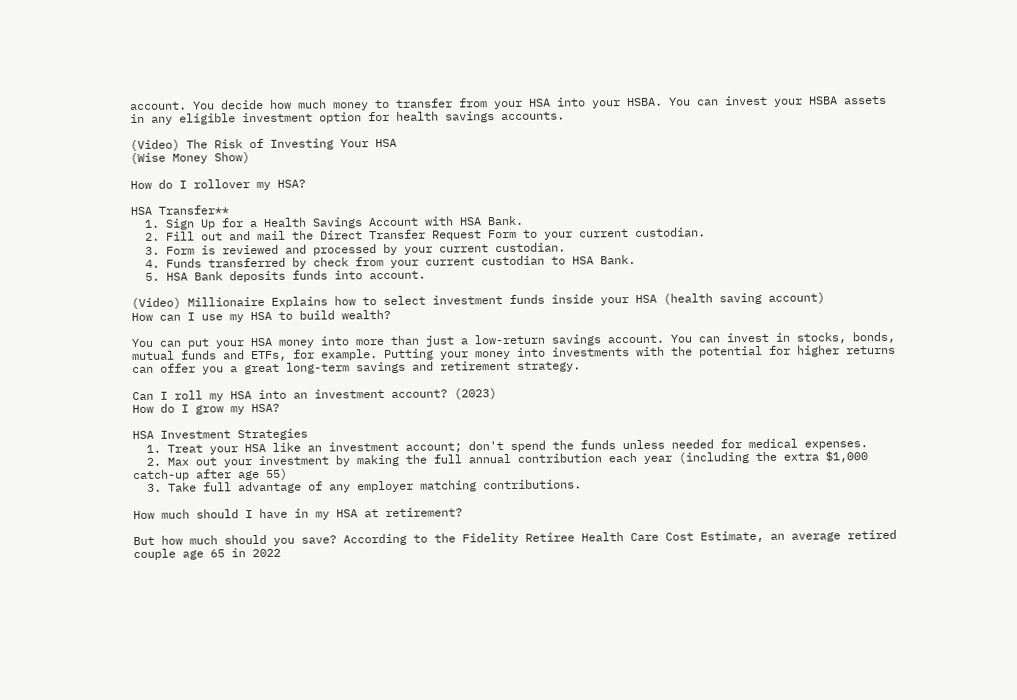account. You decide how much money to transfer from your HSA into your HSBA. You can invest your HSBA assets in any eligible investment option for health savings accounts.

(Video) The Risk of Investing Your HSA
(Wise Money Show)

How do I rollover my HSA?

HSA Transfer**
  1. Sign Up for a Health Savings Account with HSA Bank.
  2. Fill out and mail the Direct Transfer Request Form to your current custodian.
  3. Form is reviewed and processed by your current custodian.
  4. Funds transferred by check from your current custodian to HSA Bank.
  5. HSA Bank deposits funds into account.

(Video) Millionaire Explains how to select investment funds inside your HSA (health saving account)
How can I use my HSA to build wealth?

You can put your HSA money into more than just a low-return savings account. You can invest in stocks, bonds, mutual funds and ETFs, for example. Putting your money into investments with the potential for higher returns can offer you a great long-term savings and retirement strategy.

Can I roll my HSA into an investment account? (2023)
How do I grow my HSA?

HSA Investment Strategies
  1. Treat your HSA like an investment account; don't spend the funds unless needed for medical expenses.
  2. Max out your investment by making the full annual contribution each year (including the extra $1,000 catch-up after age 55)
  3. Take full advantage of any employer matching contributions.

How much should I have in my HSA at retirement?

But how much should you save? According to the Fidelity Retiree Health Care Cost Estimate, an average retired couple age 65 in 2022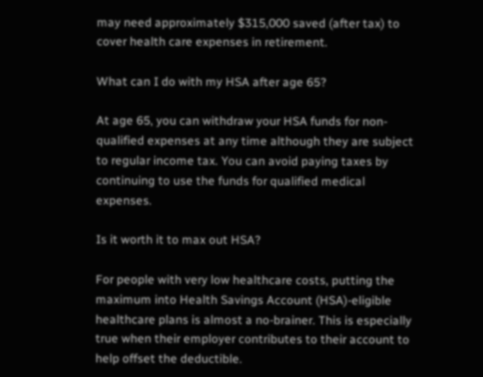may need approximately $315,000 saved (after tax) to cover health care expenses in retirement.

What can I do with my HSA after age 65?

At age 65, you can withdraw your HSA funds for non-qualified expenses at any time although they are subject to regular income tax. You can avoid paying taxes by continuing to use the funds for qualified medical expenses.

Is it worth it to max out HSA?

For people with very low healthcare costs, putting the maximum into Health Savings Account (HSA)-eligible healthcare plans is almost a no-brainer. This is especially true when their employer contributes to their account to help offset the deductible.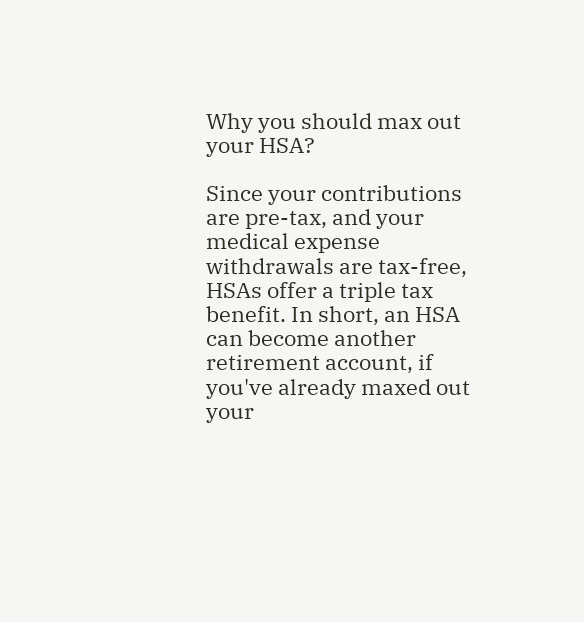Why you should max out your HSA?

Since your contributions are pre-tax, and your medical expense withdrawals are tax-free, HSAs offer a triple tax benefit. In short, an HSA can become another retirement account, if you've already maxed out your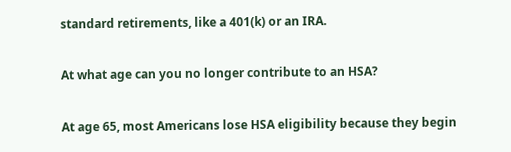standard retirements, like a 401(k) or an IRA.

At what age can you no longer contribute to an HSA?

At age 65, most Americans lose HSA eligibility because they begin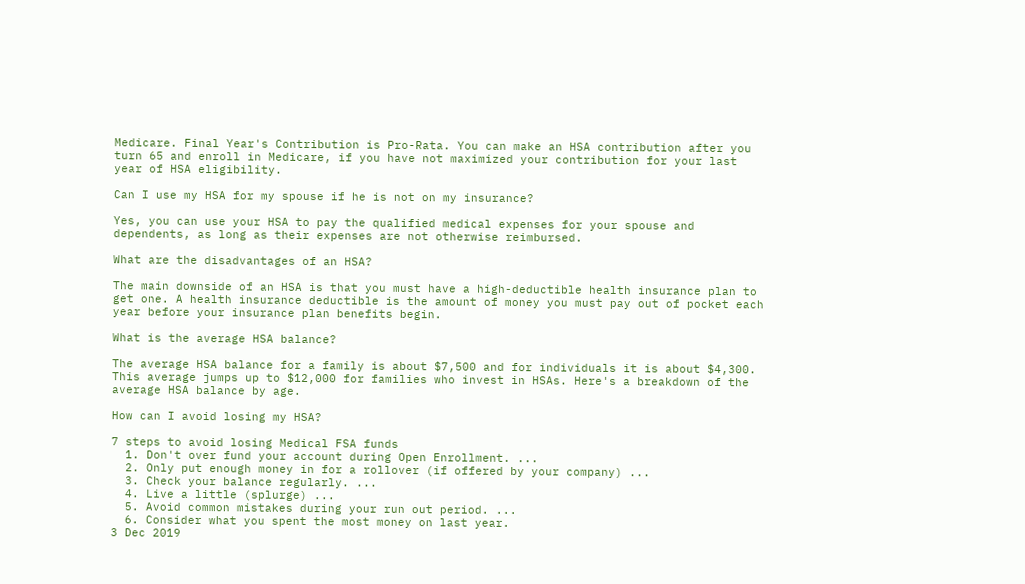Medicare. Final Year's Contribution is Pro-Rata. You can make an HSA contribution after you turn 65 and enroll in Medicare, if you have not maximized your contribution for your last year of HSA eligibility.

Can I use my HSA for my spouse if he is not on my insurance?

Yes, you can use your HSA to pay the qualified medical expenses for your spouse and dependents, as long as their expenses are not otherwise reimbursed.

What are the disadvantages of an HSA?

The main downside of an HSA is that you must have a high-deductible health insurance plan to get one. A health insurance deductible is the amount of money you must pay out of pocket each year before your insurance plan benefits begin.

What is the average HSA balance?

The average HSA balance for a family is about $7,500 and for individuals it is about $4,300. This average jumps up to $12,000 for families who invest in HSAs. Here's a breakdown of the average HSA balance by age.

How can I avoid losing my HSA?

7 steps to avoid losing Medical FSA funds
  1. Don't over fund your account during Open Enrollment. ...
  2. Only put enough money in for a rollover (if offered by your company) ...
  3. Check your balance regularly. ...
  4. Live a little (splurge) ...
  5. Avoid common mistakes during your run out period. ...
  6. Consider what you spent the most money on last year.
3 Dec 2019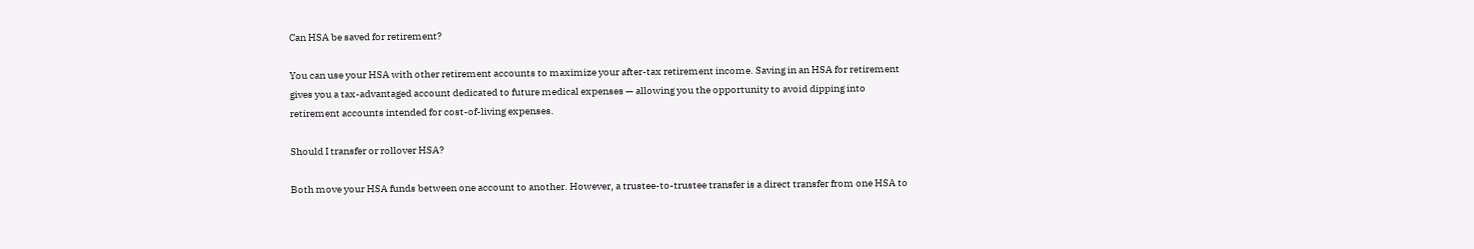Can HSA be saved for retirement?

You can use your HSA with other retirement accounts to maximize your after-tax retirement income. Saving in an HSA for retirement gives you a tax-advantaged account dedicated to future medical expenses — allowing you the opportunity to avoid dipping into retirement accounts intended for cost-of-living expenses.

Should I transfer or rollover HSA?

Both move your HSA funds between one account to another. However, a trustee-to-trustee transfer is a direct transfer from one HSA to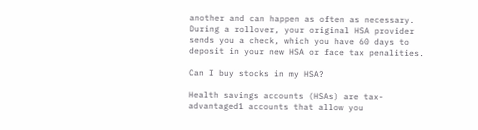another and can happen as often as necessary. During a rollover, your original HSA provider sends you a check, which you have 60 days to deposit in your new HSA or face tax penalities.

Can I buy stocks in my HSA?

Health savings accounts (HSAs) are tax-advantaged1 accounts that allow you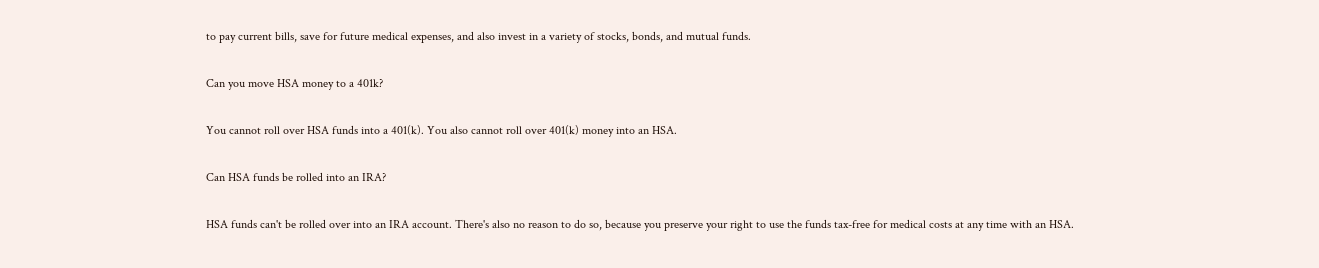to pay current bills, save for future medical expenses, and also invest in a variety of stocks, bonds, and mutual funds.

Can you move HSA money to a 401k?

You cannot roll over HSA funds into a 401(k). You also cannot roll over 401(k) money into an HSA.

Can HSA funds be rolled into an IRA?

HSA funds can't be rolled over into an IRA account. There's also no reason to do so, because you preserve your right to use the funds tax-free for medical costs at any time with an HSA.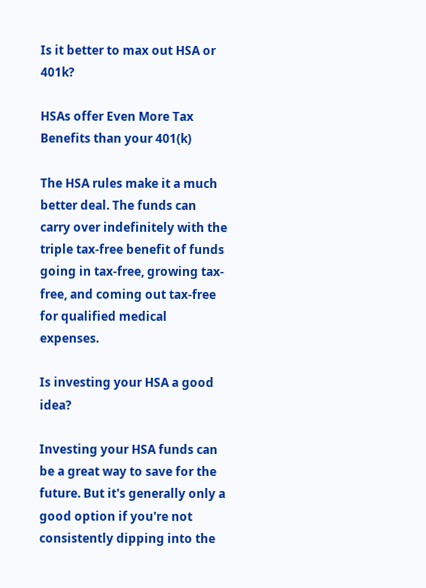Is it better to max out HSA or 401k?

HSAs offer Even More Tax Benefits than your 401(k)

The HSA rules make it a much better deal. The funds can carry over indefinitely with the triple tax-free benefit of funds going in tax-free, growing tax-free, and coming out tax-free for qualified medical expenses.

Is investing your HSA a good idea?

Investing your HSA funds can be a great way to save for the future. But it's generally only a good option if you're not consistently dipping into the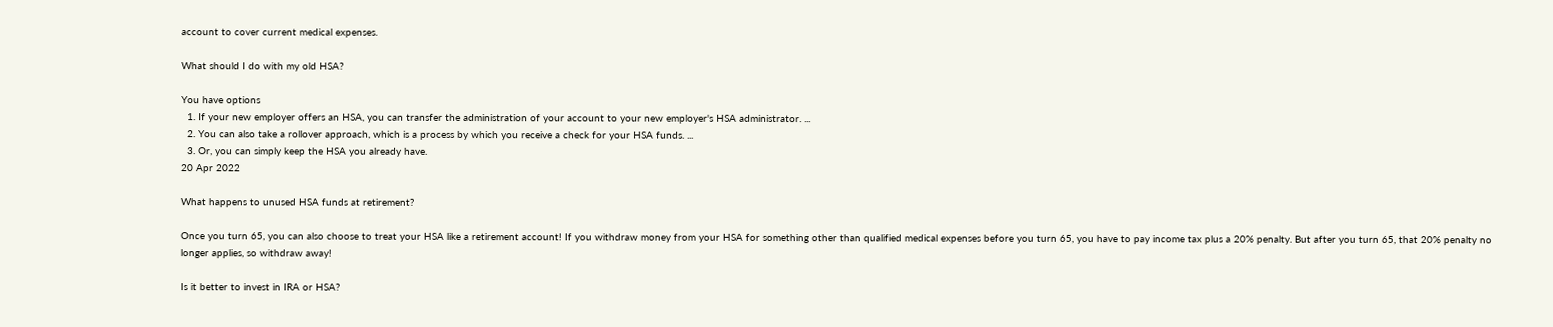account to cover current medical expenses.

What should I do with my old HSA?

You have options
  1. If your new employer offers an HSA, you can transfer the administration of your account to your new employer's HSA administrator. ...
  2. You can also take a rollover approach, which is a process by which you receive a check for your HSA funds. ...
  3. Or, you can simply keep the HSA you already have.
20 Apr 2022

What happens to unused HSA funds at retirement?

Once you turn 65, you can also choose to treat your HSA like a retirement account! If you withdraw money from your HSA for something other than qualified medical expenses before you turn 65, you have to pay income tax plus a 20% penalty. But after you turn 65, that 20% penalty no longer applies, so withdraw away!

Is it better to invest in IRA or HSA?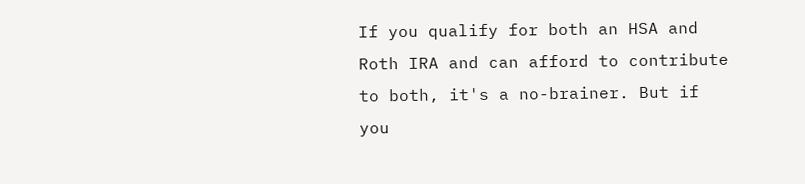If you qualify for both an HSA and Roth IRA and can afford to contribute to both, it's a no-brainer. But if you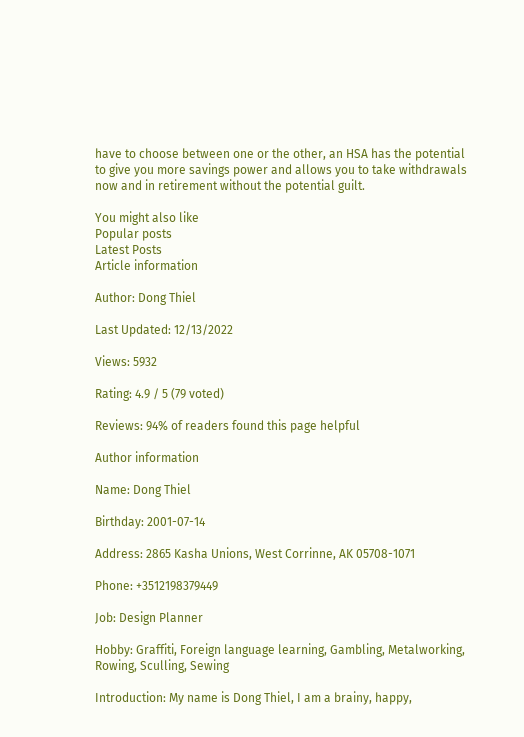have to choose between one or the other, an HSA has the potential to give you more savings power and allows you to take withdrawals now and in retirement without the potential guilt.

You might also like
Popular posts
Latest Posts
Article information

Author: Dong Thiel

Last Updated: 12/13/2022

Views: 5932

Rating: 4.9 / 5 (79 voted)

Reviews: 94% of readers found this page helpful

Author information

Name: Dong Thiel

Birthday: 2001-07-14

Address: 2865 Kasha Unions, West Corrinne, AK 05708-1071

Phone: +3512198379449

Job: Design Planner

Hobby: Graffiti, Foreign language learning, Gambling, Metalworking, Rowing, Sculling, Sewing

Introduction: My name is Dong Thiel, I am a brainy, happy,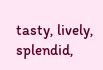tasty, lively, splendid,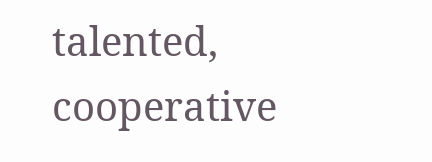talented, cooperative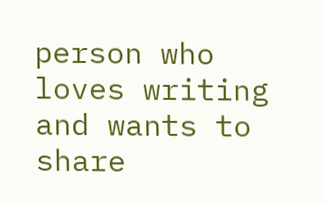person who loves writing and wants to share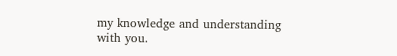my knowledge and understanding with you.